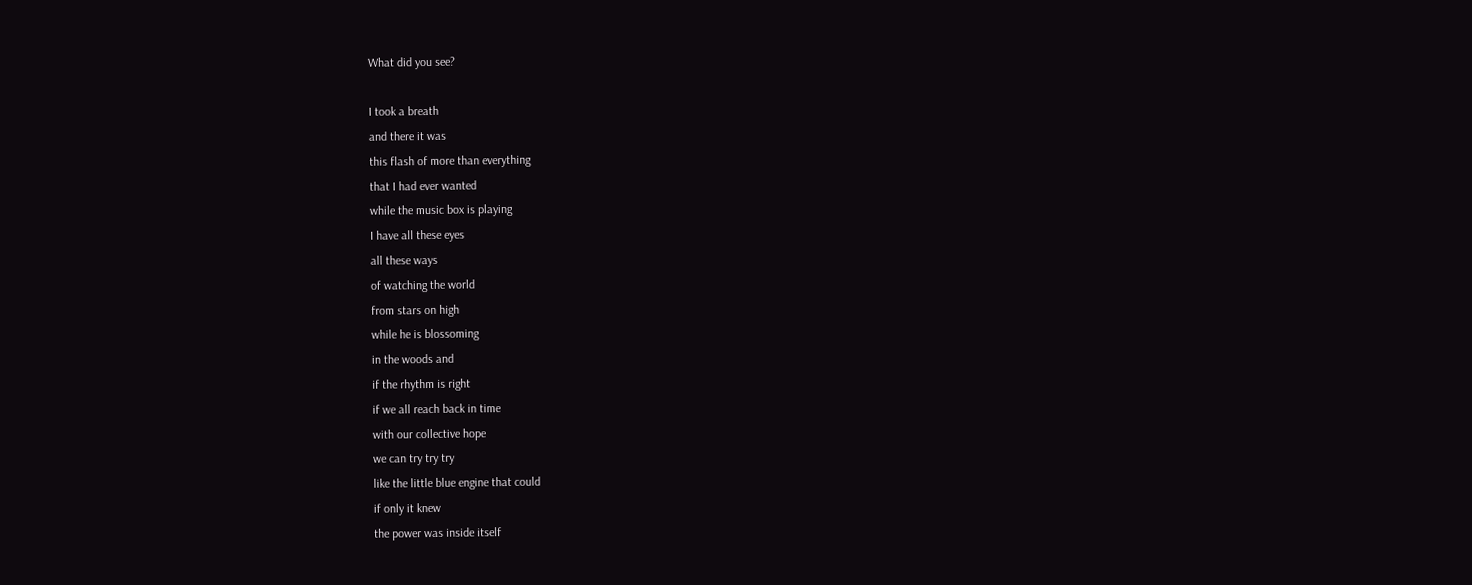What did you see?

I took a breath
and there it was
this flash of more than everything
that I had ever wanted
while the music box is playing
I have all these eyes
all these ways
of watching the world
from stars on high
while he is blossoming
in the woods and
if the rhythm is right
if we all reach back in time
with our collective hope
we can try try try
like the little blue engine that could
if only it knew
the power was inside itself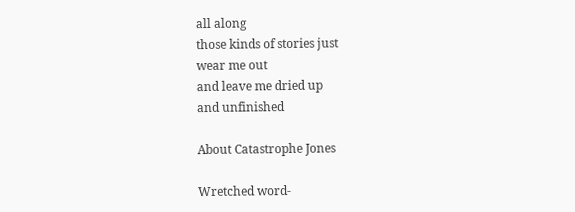all along
those kinds of stories just
wear me out
and leave me dried up
and unfinished

About Catastrophe Jones

Wretched word-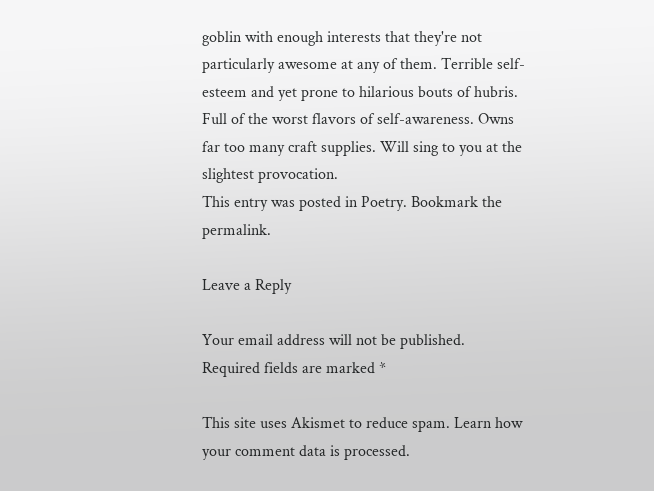goblin with enough interests that they're not particularly awesome at any of them. Terrible self-esteem and yet prone to hilarious bouts of hubris. Full of the worst flavors of self-awareness. Owns far too many craft supplies. Will sing to you at the slightest provocation.
This entry was posted in Poetry. Bookmark the permalink.

Leave a Reply

Your email address will not be published. Required fields are marked *

This site uses Akismet to reduce spam. Learn how your comment data is processed.